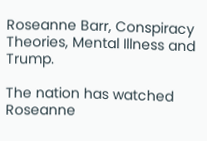Roseanne Barr, Conspiracy Theories, Mental Illness and Trump.

The nation has watched Roseanne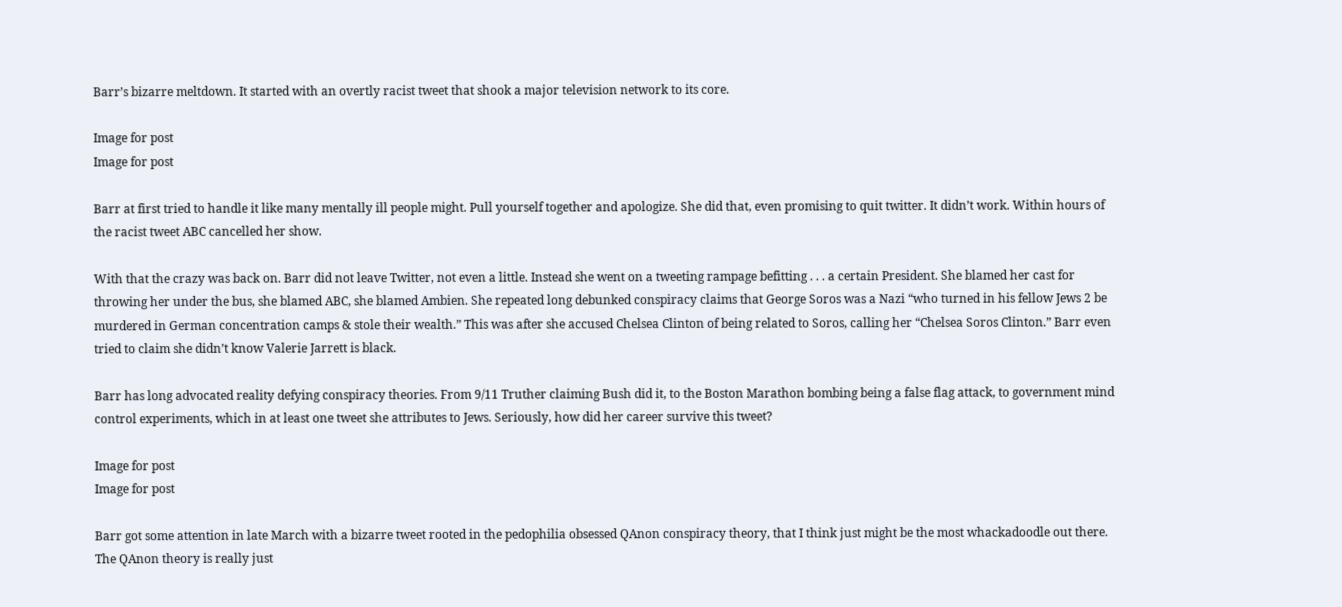Barr’s bizarre meltdown. It started with an overtly racist tweet that shook a major television network to its core.

Image for post
Image for post

Barr at first tried to handle it like many mentally ill people might. Pull yourself together and apologize. She did that, even promising to quit twitter. It didn’t work. Within hours of the racist tweet ABC cancelled her show.

With that the crazy was back on. Barr did not leave Twitter, not even a little. Instead she went on a tweeting rampage befitting . . . a certain President. She blamed her cast for throwing her under the bus, she blamed ABC, she blamed Ambien. She repeated long debunked conspiracy claims that George Soros was a Nazi “who turned in his fellow Jews 2 be murdered in German concentration camps & stole their wealth.” This was after she accused Chelsea Clinton of being related to Soros, calling her “Chelsea Soros Clinton.” Barr even tried to claim she didn’t know Valerie Jarrett is black.

Barr has long advocated reality defying conspiracy theories. From 9/11 Truther claiming Bush did it, to the Boston Marathon bombing being a false flag attack, to government mind control experiments, which in at least one tweet she attributes to Jews. Seriously, how did her career survive this tweet?

Image for post
Image for post

Barr got some attention in late March with a bizarre tweet rooted in the pedophilia obsessed QAnon conspiracy theory, that I think just might be the most whackadoodle out there. The QAnon theory is really just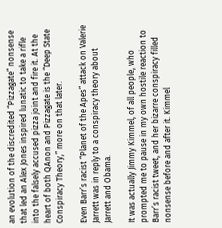an evolution of the discredited “Pizzagate” nonsense that led an Alex Jones inspired lunatic to take a rifle into the falsely accused pizza joint and fire it. At the heart of both QAnon and Pizzagate is the “Deep State Conspiracy Theory,” more on that later.

Even Barr’s racist “Planet of the Apes” attack on Valerie Jarrett was in reply to a conspiracy theory about Jarrett and Obama.

It was actually Jimmy Kimmel, of all people, who prompted me to pause in my own hostile reaction to Barr’s racist tweet, and her bizarre conspiracy filled nonsense before and after it. Kimmel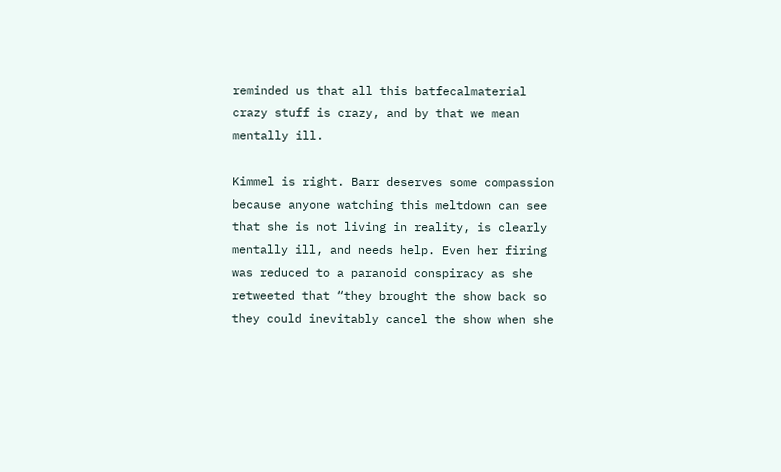reminded us that all this batfecalmaterial crazy stuff is crazy, and by that we mean mentally ill.

Kimmel is right. Barr deserves some compassion because anyone watching this meltdown can see that she is not living in reality, is clearly mentally ill, and needs help. Even her firing was reduced to a paranoid conspiracy as she retweeted that “they brought the show back so they could inevitably cancel the show when she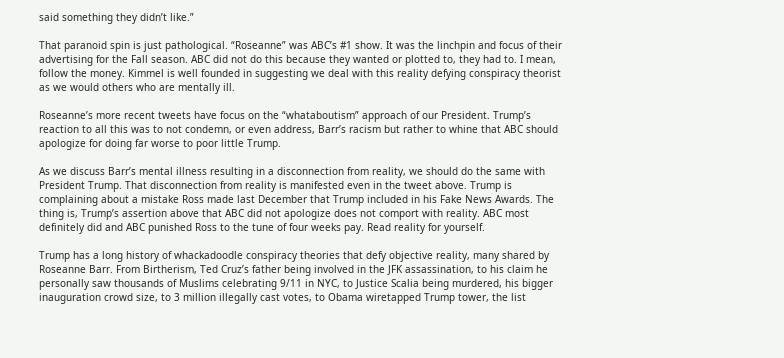said something they didn’t like.”

That paranoid spin is just pathological. “Roseanne” was ABC’s #1 show. It was the linchpin and focus of their advertising for the Fall season. ABC did not do this because they wanted or plotted to, they had to. I mean, follow the money. Kimmel is well founded in suggesting we deal with this reality defying conspiracy theorist as we would others who are mentally ill.

Roseanne’s more recent tweets have focus on the “whataboutism” approach of our President. Trump’s reaction to all this was to not condemn, or even address, Barr’s racism but rather to whine that ABC should apologize for doing far worse to poor little Trump.

As we discuss Barr’s mental illness resulting in a disconnection from reality, we should do the same with President Trump. That disconnection from reality is manifested even in the tweet above. Trump is complaining about a mistake Ross made last December that Trump included in his Fake News Awards. The thing is, Trump’s assertion above that ABC did not apologize does not comport with reality. ABC most definitely did and ABC punished Ross to the tune of four weeks pay. Read reality for yourself.

Trump has a long history of whackadoodle conspiracy theories that defy objective reality, many shared by Roseanne Barr. From Birtherism, Ted Cruz’s father being involved in the JFK assassination, to his claim he personally saw thousands of Muslims celebrating 9/11 in NYC, to Justice Scalia being murdered, his bigger inauguration crowd size, to 3 million illegally cast votes, to Obama wiretapped Trump tower, the list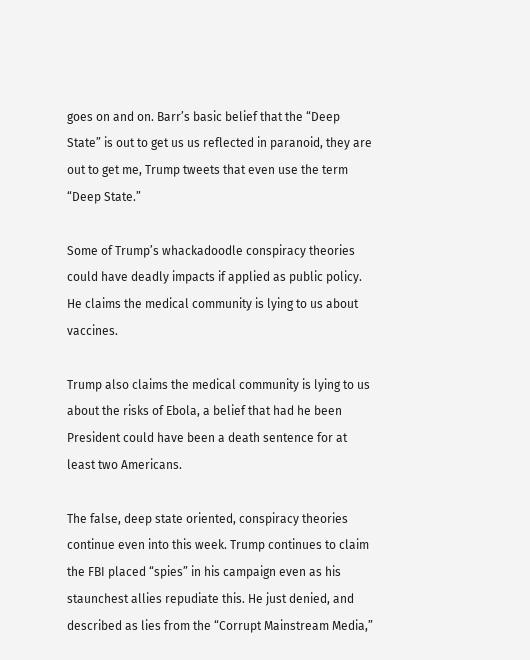goes on and on. Barr’s basic belief that the “Deep State” is out to get us us reflected in paranoid, they are out to get me, Trump tweets that even use the term “Deep State.”

Some of Trump’s whackadoodle conspiracy theories could have deadly impacts if applied as public policy. He claims the medical community is lying to us about vaccines.

Trump also claims the medical community is lying to us about the risks of Ebola, a belief that had he been President could have been a death sentence for at least two Americans.

The false, deep state oriented, conspiracy theories continue even into this week. Trump continues to claim the FBI placed “spies” in his campaign even as his staunchest allies repudiate this. He just denied, and described as lies from the “Corrupt Mainstream Media,”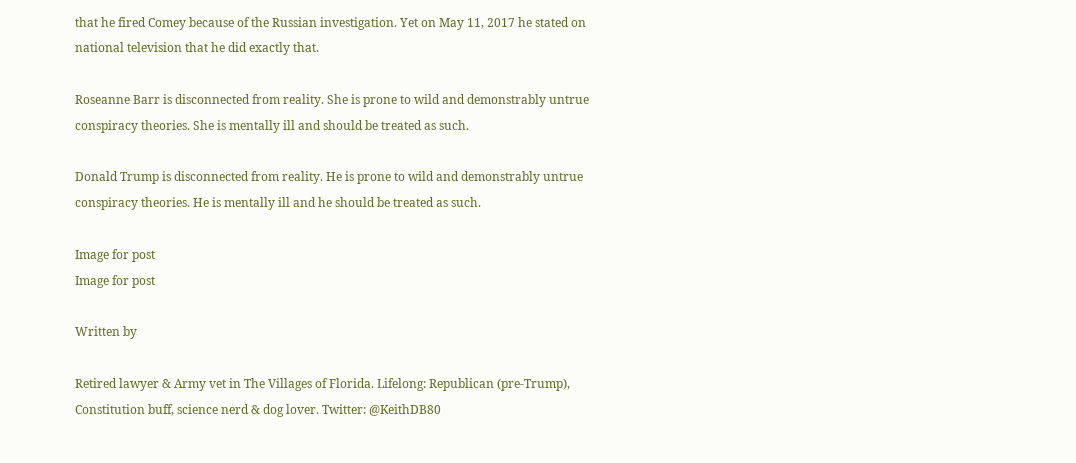that he fired Comey because of the Russian investigation. Yet on May 11, 2017 he stated on national television that he did exactly that.

Roseanne Barr is disconnected from reality. She is prone to wild and demonstrably untrue conspiracy theories. She is mentally ill and should be treated as such.

Donald Trump is disconnected from reality. He is prone to wild and demonstrably untrue conspiracy theories. He is mentally ill and he should be treated as such.

Image for post
Image for post

Written by

Retired lawyer & Army vet in The Villages of Florida. Lifelong: Republican (pre-Trump), Constitution buff, science nerd & dog lover. Twitter: @KeithDB80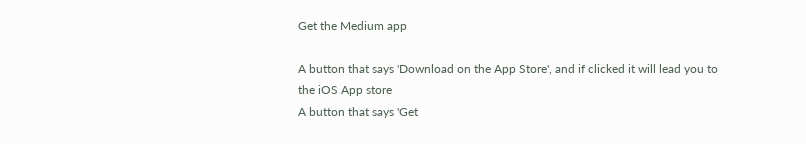Get the Medium app

A button that says 'Download on the App Store', and if clicked it will lead you to the iOS App store
A button that says 'Get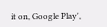it on, Google Play',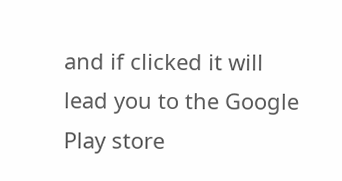and if clicked it will lead you to the Google Play store